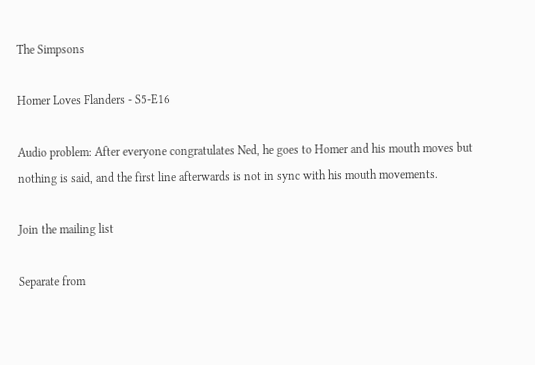The Simpsons

Homer Loves Flanders - S5-E16

Audio problem: After everyone congratulates Ned, he goes to Homer and his mouth moves but nothing is said, and the first line afterwards is not in sync with his mouth movements.

Join the mailing list

Separate from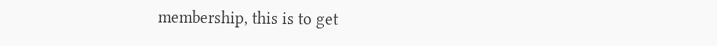membership, this is to get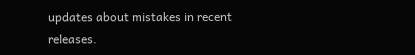updates about mistakes in recent releases.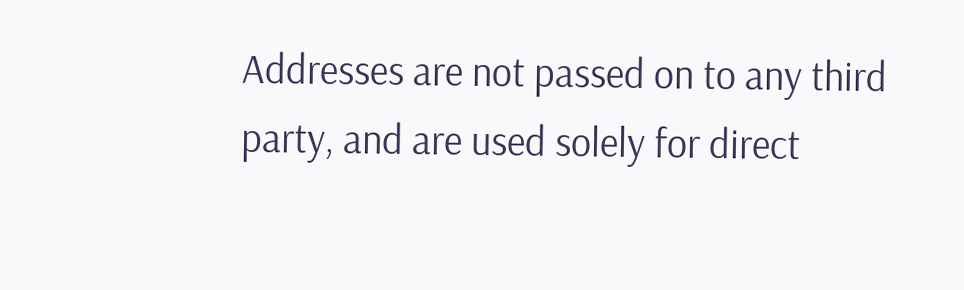Addresses are not passed on to any third party, and are used solely for direct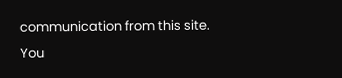communication from this site. You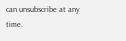can unsubscribe at any time.